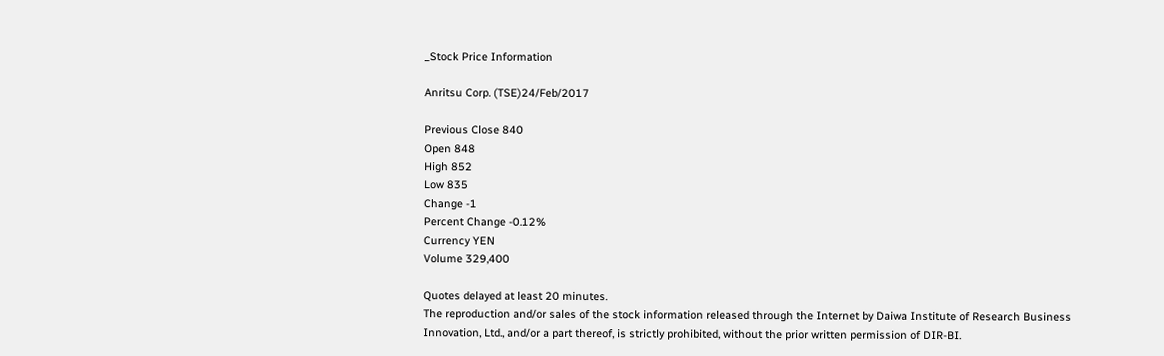_Stock Price Information

Anritsu Corp. (TSE)24/Feb/2017

Previous Close 840
Open 848
High 852
Low 835
Change -1
Percent Change -0.12%
Currency YEN
Volume 329,400

Quotes delayed at least 20 minutes.
The reproduction and/or sales of the stock information released through the Internet by Daiwa Institute of Research Business Innovation, Ltd., and/or a part thereof, is strictly prohibited, without the prior written permission of DIR-BI.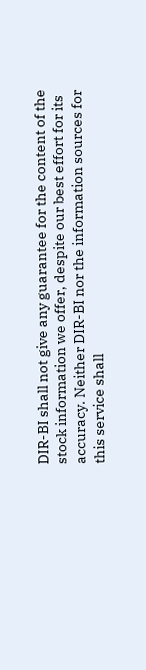DIR-BI shall not give any guarantee for the content of the stock information we offer, despite our best effort for its accuracy. Neither DIR-BI nor the information sources for this service shall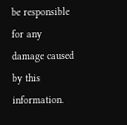be responsible for any damage caused by this information.